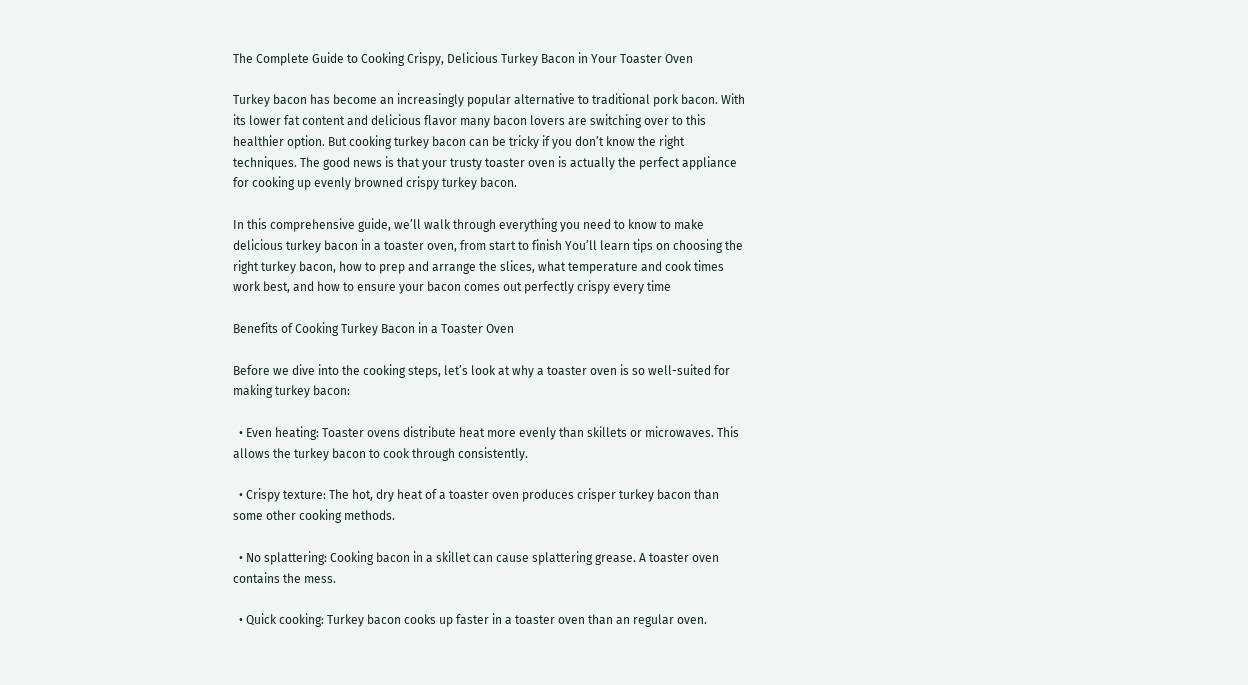The Complete Guide to Cooking Crispy, Delicious Turkey Bacon in Your Toaster Oven

Turkey bacon has become an increasingly popular alternative to traditional pork bacon. With its lower fat content and delicious flavor many bacon lovers are switching over to this healthier option. But cooking turkey bacon can be tricky if you don’t know the right techniques. The good news is that your trusty toaster oven is actually the perfect appliance for cooking up evenly browned crispy turkey bacon.

In this comprehensive guide, we’ll walk through everything you need to know to make delicious turkey bacon in a toaster oven, from start to finish You’ll learn tips on choosing the right turkey bacon, how to prep and arrange the slices, what temperature and cook times work best, and how to ensure your bacon comes out perfectly crispy every time

Benefits of Cooking Turkey Bacon in a Toaster Oven

Before we dive into the cooking steps, let’s look at why a toaster oven is so well-suited for making turkey bacon:

  • Even heating: Toaster ovens distribute heat more evenly than skillets or microwaves. This allows the turkey bacon to cook through consistently.

  • Crispy texture: The hot, dry heat of a toaster oven produces crisper turkey bacon than some other cooking methods.

  • No splattering: Cooking bacon in a skillet can cause splattering grease. A toaster oven contains the mess.

  • Quick cooking: Turkey bacon cooks up faster in a toaster oven than an regular oven.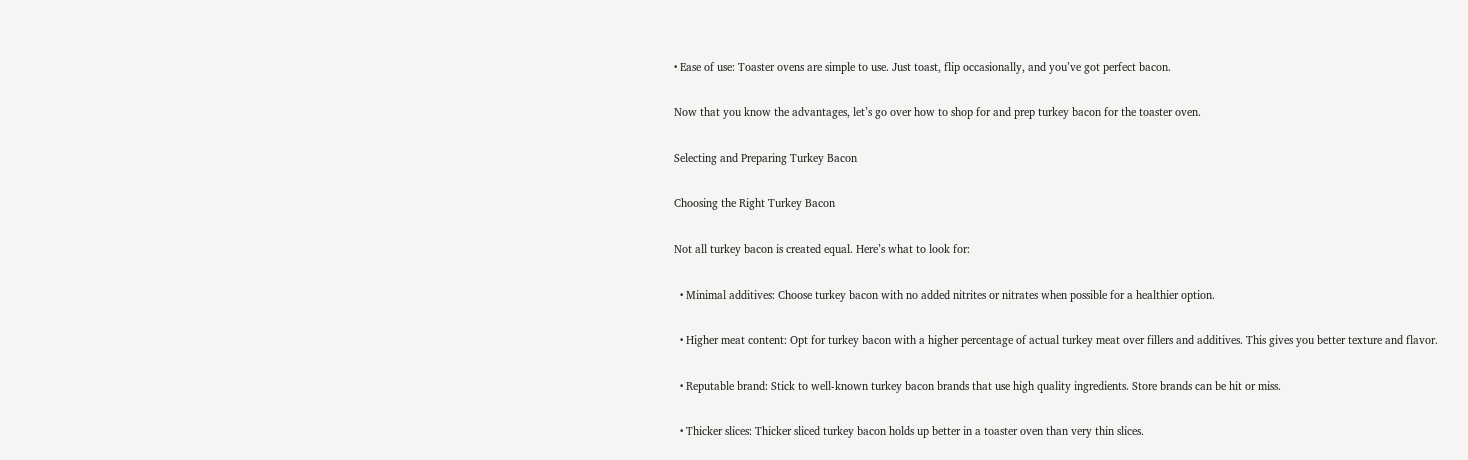• Ease of use: Toaster ovens are simple to use. Just toast, flip occasionally, and you’ve got perfect bacon.

Now that you know the advantages, let’s go over how to shop for and prep turkey bacon for the toaster oven.

Selecting and Preparing Turkey Bacon

Choosing the Right Turkey Bacon

Not all turkey bacon is created equal. Here’s what to look for:

  • Minimal additives: Choose turkey bacon with no added nitrites or nitrates when possible for a healthier option.

  • Higher meat content: Opt for turkey bacon with a higher percentage of actual turkey meat over fillers and additives. This gives you better texture and flavor.

  • Reputable brand: Stick to well-known turkey bacon brands that use high quality ingredients. Store brands can be hit or miss.

  • Thicker slices: Thicker sliced turkey bacon holds up better in a toaster oven than very thin slices.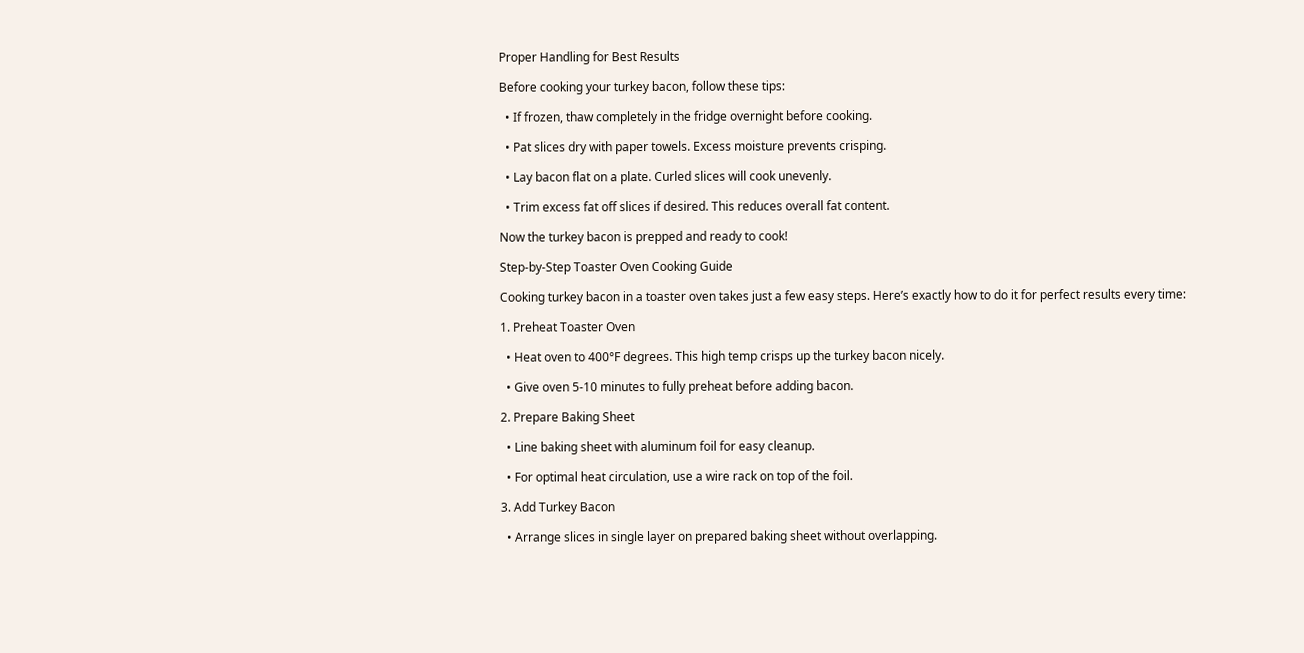Proper Handling for Best Results

Before cooking your turkey bacon, follow these tips:

  • If frozen, thaw completely in the fridge overnight before cooking.

  • Pat slices dry with paper towels. Excess moisture prevents crisping.

  • Lay bacon flat on a plate. Curled slices will cook unevenly.

  • Trim excess fat off slices if desired. This reduces overall fat content.

Now the turkey bacon is prepped and ready to cook!

Step-by-Step Toaster Oven Cooking Guide

Cooking turkey bacon in a toaster oven takes just a few easy steps. Here’s exactly how to do it for perfect results every time:

1. Preheat Toaster Oven

  • Heat oven to 400°F degrees. This high temp crisps up the turkey bacon nicely.

  • Give oven 5-10 minutes to fully preheat before adding bacon.

2. Prepare Baking Sheet

  • Line baking sheet with aluminum foil for easy cleanup.

  • For optimal heat circulation, use a wire rack on top of the foil.

3. Add Turkey Bacon

  • Arrange slices in single layer on prepared baking sheet without overlapping.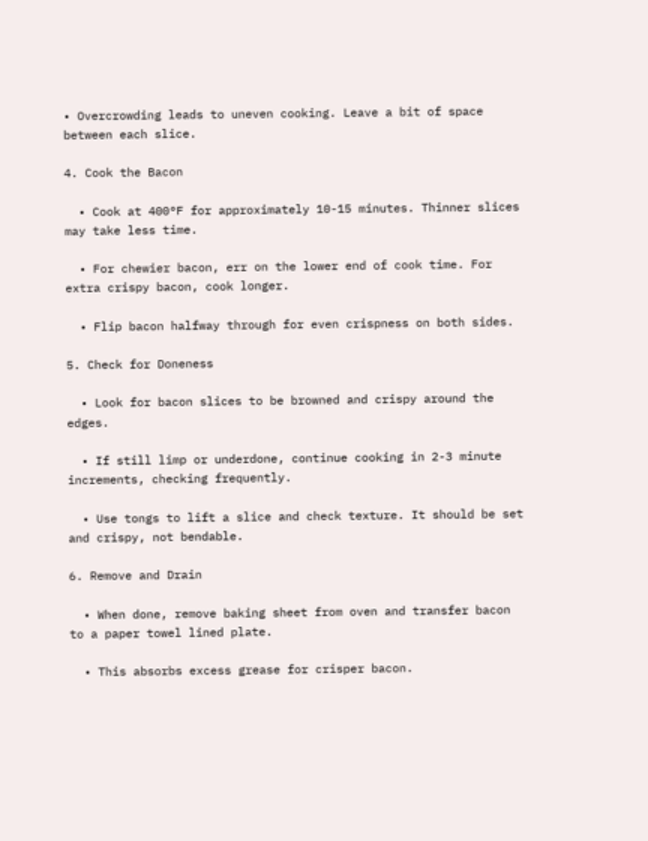• Overcrowding leads to uneven cooking. Leave a bit of space between each slice.

4. Cook the Bacon

  • Cook at 400°F for approximately 10-15 minutes. Thinner slices may take less time.

  • For chewier bacon, err on the lower end of cook time. For extra crispy bacon, cook longer.

  • Flip bacon halfway through for even crispness on both sides.

5. Check for Doneness

  • Look for bacon slices to be browned and crispy around the edges.

  • If still limp or underdone, continue cooking in 2-3 minute increments, checking frequently.

  • Use tongs to lift a slice and check texture. It should be set and crispy, not bendable.

6. Remove and Drain

  • When done, remove baking sheet from oven and transfer bacon to a paper towel lined plate.

  • This absorbs excess grease for crisper bacon.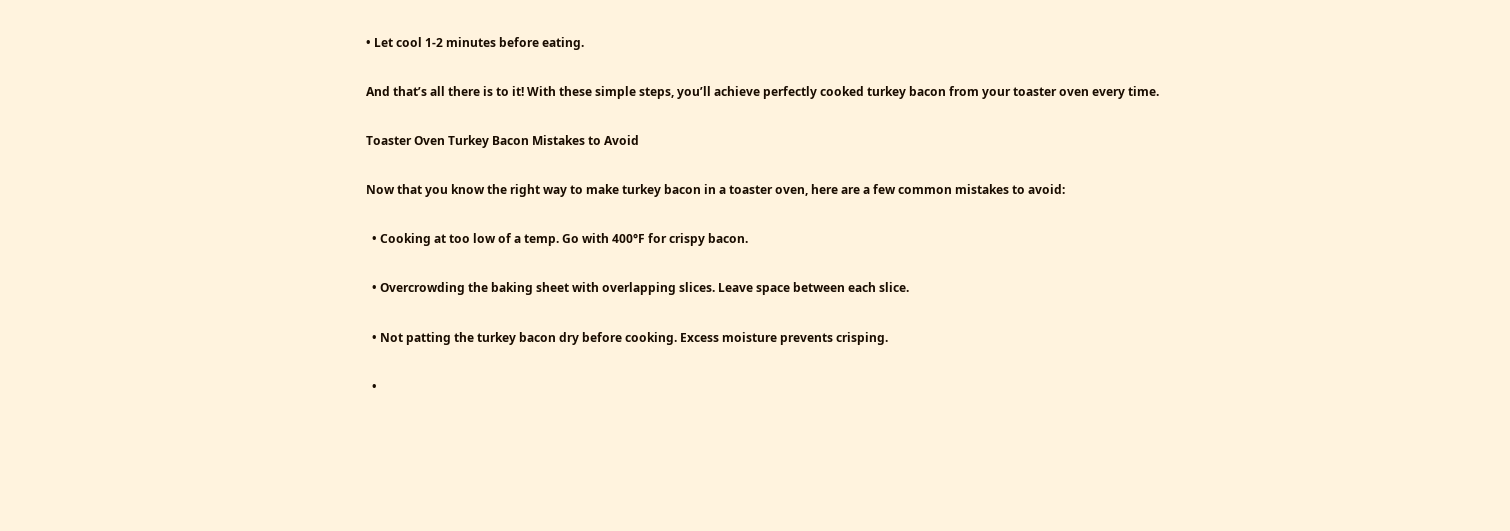• Let cool 1-2 minutes before eating.

And that’s all there is to it! With these simple steps, you’ll achieve perfectly cooked turkey bacon from your toaster oven every time.

Toaster Oven Turkey Bacon Mistakes to Avoid

Now that you know the right way to make turkey bacon in a toaster oven, here are a few common mistakes to avoid:

  • Cooking at too low of a temp. Go with 400°F for crispy bacon.

  • Overcrowding the baking sheet with overlapping slices. Leave space between each slice.

  • Not patting the turkey bacon dry before cooking. Excess moisture prevents crisping.

  •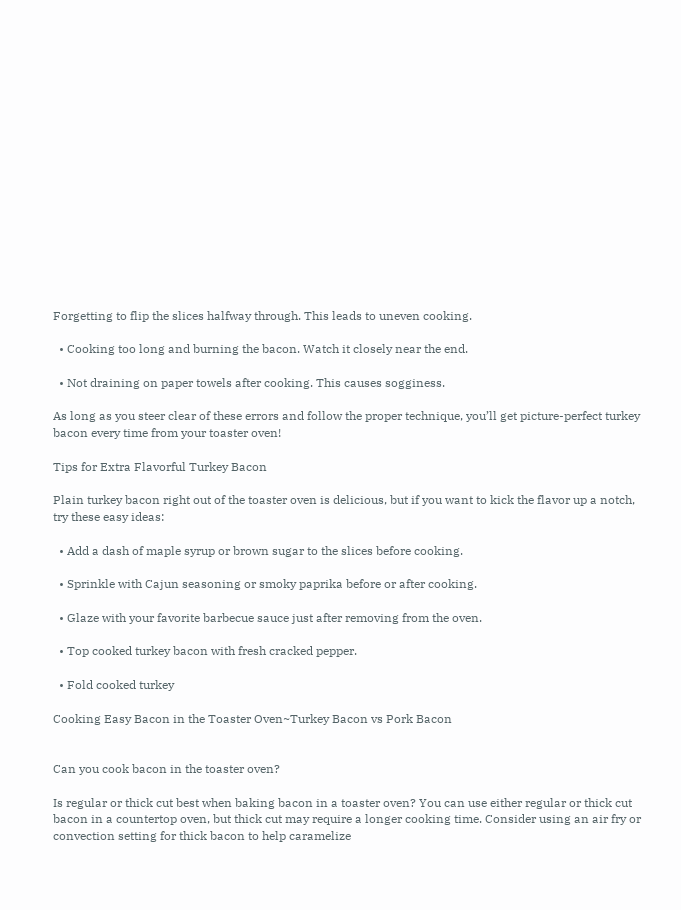Forgetting to flip the slices halfway through. This leads to uneven cooking.

  • Cooking too long and burning the bacon. Watch it closely near the end.

  • Not draining on paper towels after cooking. This causes sogginess.

As long as you steer clear of these errors and follow the proper technique, you’ll get picture-perfect turkey bacon every time from your toaster oven!

Tips for Extra Flavorful Turkey Bacon

Plain turkey bacon right out of the toaster oven is delicious, but if you want to kick the flavor up a notch, try these easy ideas:

  • Add a dash of maple syrup or brown sugar to the slices before cooking.

  • Sprinkle with Cajun seasoning or smoky paprika before or after cooking.

  • Glaze with your favorite barbecue sauce just after removing from the oven.

  • Top cooked turkey bacon with fresh cracked pepper.

  • Fold cooked turkey

Cooking Easy Bacon in the Toaster Oven~Turkey Bacon vs Pork Bacon


Can you cook bacon in the toaster oven?

Is regular or thick cut best when baking bacon in a toaster oven? You can use either regular or thick cut bacon in a countertop oven, but thick cut may require a longer cooking time. Consider using an air fry or convection setting for thick bacon to help caramelize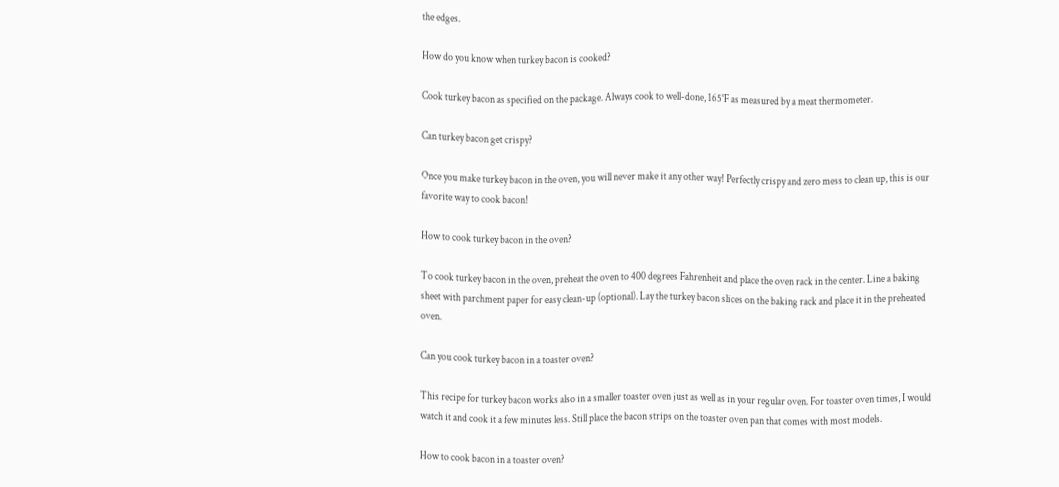the edges.

How do you know when turkey bacon is cooked?

Cook turkey bacon as specified on the package. Always cook to well-done, 165°F as measured by a meat thermometer.

Can turkey bacon get crispy?

Once you make turkey bacon in the oven, you will never make it any other way! Perfectly crispy and zero mess to clean up, this is our favorite way to cook bacon!

How to cook turkey bacon in the oven?

To cook turkey bacon in the oven, preheat the oven to 400 degrees Fahrenheit and place the oven rack in the center. Line a baking sheet with parchment paper for easy clean-up (optional). Lay the turkey bacon slices on the baking rack and place it in the preheated oven.

Can you cook turkey bacon in a toaster oven?

This recipe for turkey bacon works also in a smaller toaster oven just as well as in your regular oven. For toaster oven times, I would watch it and cook it a few minutes less. Still place the bacon strips on the toaster oven pan that comes with most models.

How to cook bacon in a toaster oven?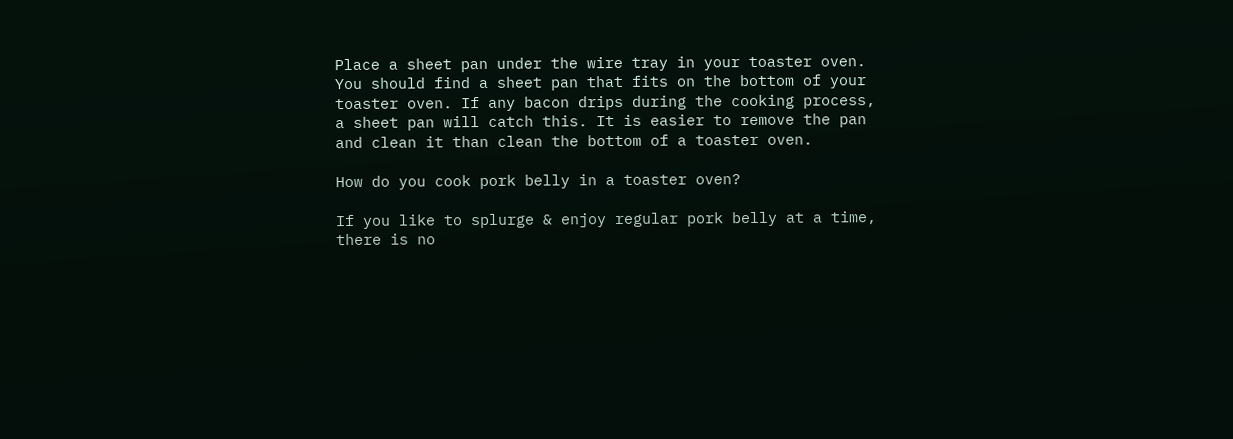Place a sheet pan under the wire tray in your toaster oven. You should find a sheet pan that fits on the bottom of your toaster oven. If any bacon drips during the cooking process, a sheet pan will catch this. It is easier to remove the pan and clean it than clean the bottom of a toaster oven.

How do you cook pork belly in a toaster oven?

If you like to splurge & enjoy regular pork belly at a time, there is no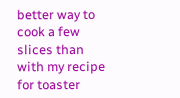better way to cook a few slices than with my recipe for toaster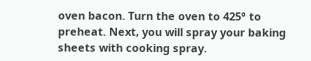oven bacon. Turn the oven to 425° to preheat. Next, you will spray your baking sheets with cooking spray.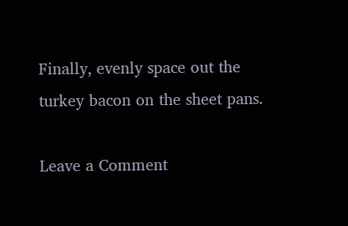Finally, evenly space out the turkey bacon on the sheet pans.

Leave a Comment